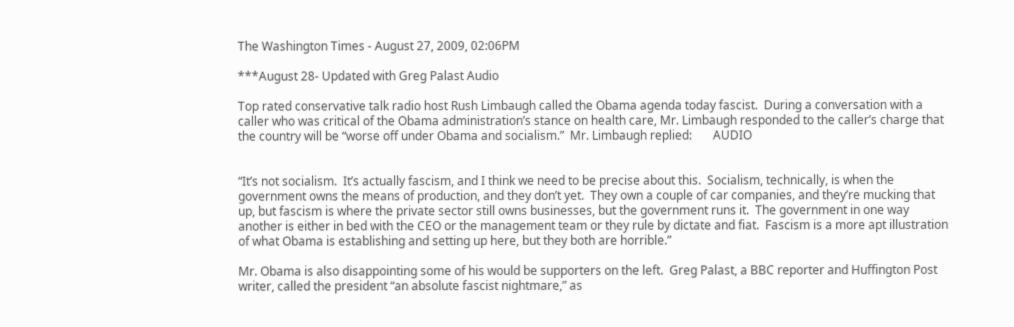The Washington Times - August 27, 2009, 02:06PM

***August 28- Updated with Greg Palast Audio

Top rated conservative talk radio host Rush Limbaugh called the Obama agenda today fascist.  During a conversation with a caller who was critical of the Obama administration’s stance on health care, Mr. Limbaugh responded to the caller’s charge that the country will be “worse off under Obama and socialism.”  Mr. Limbaugh replied:       AUDIO


“It’s not socialism.  It’s actually fascism, and I think we need to be precise about this.  Socialism, technically, is when the government owns the means of production, and they don’t yet.  They own a couple of car companies, and they’re mucking that up, but fascism is where the private sector still owns businesses, but the government runs it.  The government in one way another is either in bed with the CEO or the management team or they rule by dictate and fiat.  Fascism is a more apt illustration of what Obama is establishing and setting up here, but they both are horrible.”

Mr. Obama is also disappointing some of his would be supporters on the left.  Greg Palast, a BBC reporter and Huffington Post writer, called the president “an absolute fascist nightmare,” as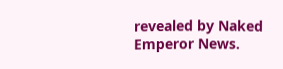revealed by Naked Emperor News.